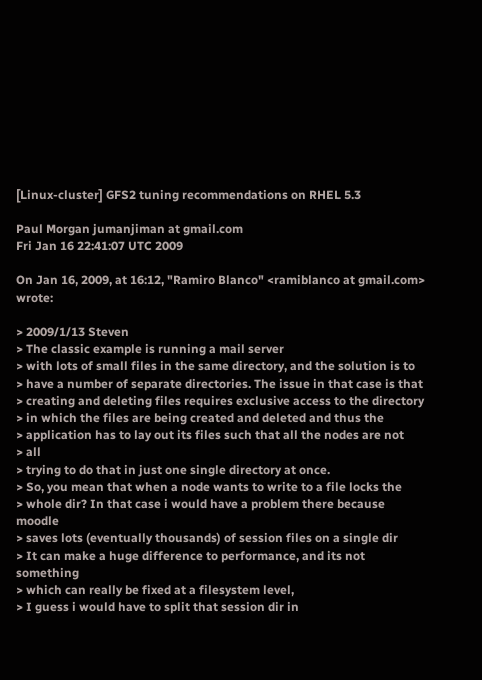[Linux-cluster] GFS2 tuning recommendations on RHEL 5.3

Paul Morgan jumanjiman at gmail.com
Fri Jan 16 22:41:07 UTC 2009

On Jan 16, 2009, at 16:12, "Ramiro Blanco" <ramiblanco at gmail.com> wrote:

> 2009/1/13 Steven
> The classic example is running a mail server
> with lots of small files in the same directory, and the solution is to
> have a number of separate directories. The issue in that case is that
> creating and deleting files requires exclusive access to the directory
> in which the files are being created and deleted and thus the
> application has to lay out its files such that all the nodes are not
> all
> trying to do that in just one single directory at once.
> So, you mean that when a node wants to write to a file locks the
> whole dir? In that case i would have a problem there because moodle
> saves lots (eventually thousands) of session files on a single dir
> It can make a huge difference to performance, and its not something
> which can really be fixed at a filesystem level,
> I guess i would have to split that session dir in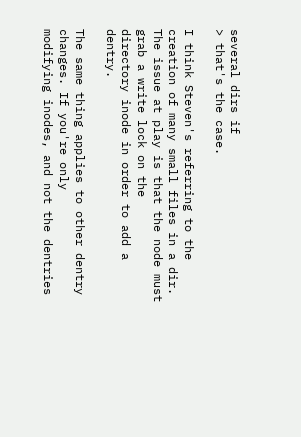several dirs if
> that's the case.

I think Steven's referring to the creation of many small files in a dir.
The issue at play is that the node must grab a write lock on the
directory inode in order to add a dentry.

The same thing applies to other dentry changes. If you're only
modifying inodes, and not the dentries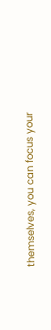themselves, you can focus your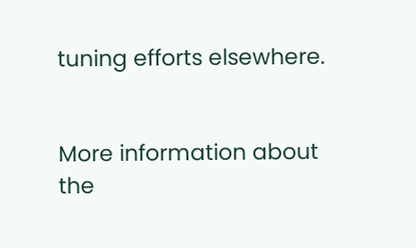tuning efforts elsewhere.


More information about the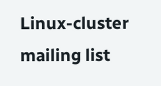Linux-cluster mailing list